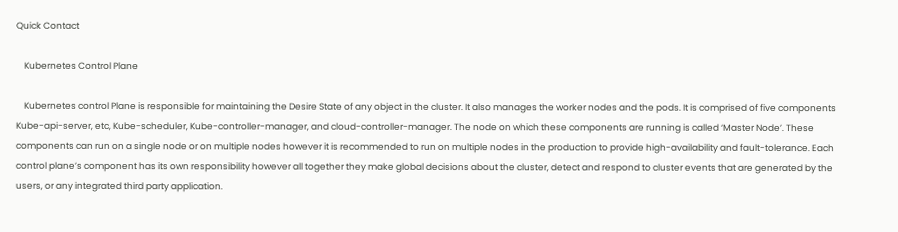Quick Contact

    Kubernetes Control Plane

    Kubernetes control Plane is responsible for maintaining the Desire State of any object in the cluster. It also manages the worker nodes and the pods. It is comprised of five components Kube-api-server, etc, Kube-scheduler, Kube-controller-manager, and cloud-controller-manager. The node on which these components are running is called ‘Master Node’. These components can run on a single node or on multiple nodes however it is recommended to run on multiple nodes in the production to provide high-availability and fault-tolerance. Each control plane’s component has its own responsibility however all together they make global decisions about the cluster, detect and respond to cluster events that are generated by the users, or any integrated third party application.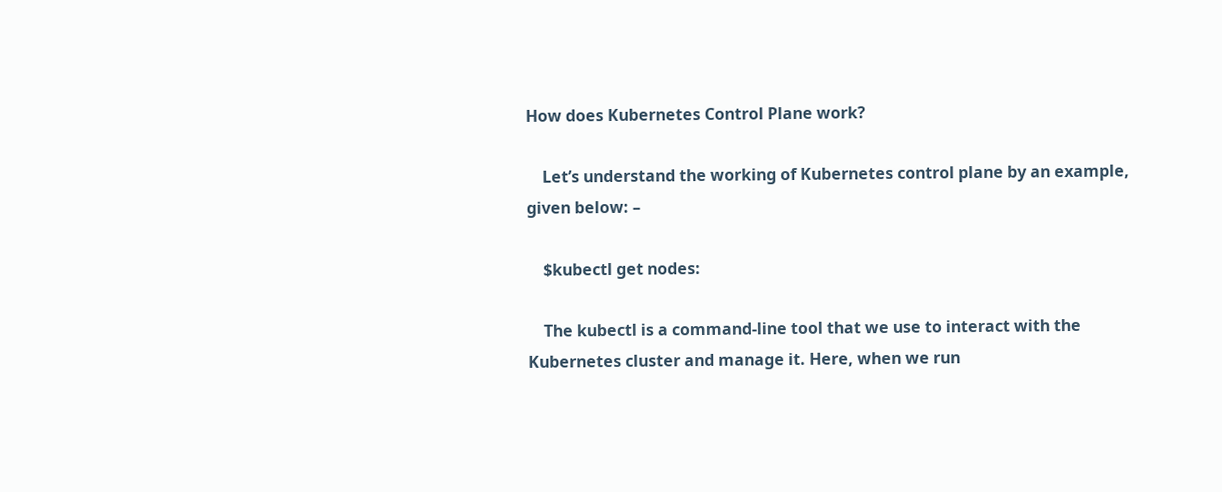How does Kubernetes Control Plane work?

    Let’s understand the working of Kubernetes control plane by an example, given below: –

    $kubectl get nodes:

    The kubectl is a command-line tool that we use to interact with the Kubernetes cluster and manage it. Here, when we run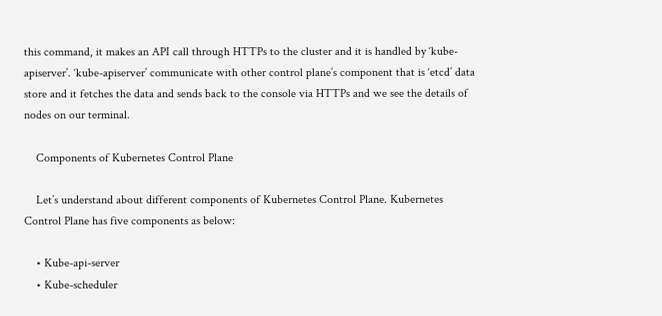this command, it makes an API call through HTTPs to the cluster and it is handled by ‘kube-apiserver’. ‘kube-apiserver’ communicate with other control plane’s component that is ‘etcd’ data store and it fetches the data and sends back to the console via HTTPs and we see the details of nodes on our terminal.

    Components of Kubernetes Control Plane

    Let’s understand about different components of Kubernetes Control Plane. Kubernetes Control Plane has five components as below:

    • Kube-api-server
    • Kube-scheduler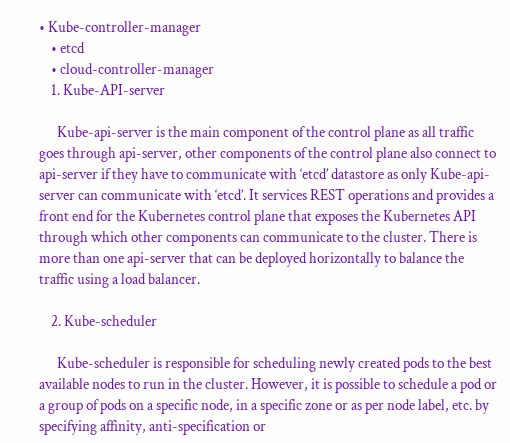• Kube-controller-manager
    • etcd
    • cloud-controller-manager
    1. Kube-API-server

      Kube-api-server is the main component of the control plane as all traffic goes through api-server, other components of the control plane also connect to api-server if they have to communicate with ‘etcd’ datastore as only Kube-api-server can communicate with ‘etcd’. It services REST operations and provides a front end for the Kubernetes control plane that exposes the Kubernetes API through which other components can communicate to the cluster. There is more than one api-server that can be deployed horizontally to balance the traffic using a load balancer.

    2. Kube-scheduler

      Kube-scheduler is responsible for scheduling newly created pods to the best available nodes to run in the cluster. However, it is possible to schedule a pod or a group of pods on a specific node, in a specific zone or as per node label, etc. by specifying affinity, anti-specification or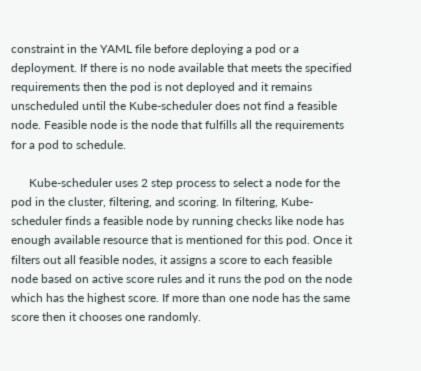constraint in the YAML file before deploying a pod or a deployment. If there is no node available that meets the specified requirements then the pod is not deployed and it remains unscheduled until the Kube-scheduler does not find a feasible node. Feasible node is the node that fulfills all the requirements for a pod to schedule.

      Kube-scheduler uses 2 step process to select a node for the pod in the cluster, filtering, and scoring. In filtering, Kube-scheduler finds a feasible node by running checks like node has enough available resource that is mentioned for this pod. Once it filters out all feasible nodes, it assigns a score to each feasible node based on active score rules and it runs the pod on the node which has the highest score. If more than one node has the same score then it chooses one randomly.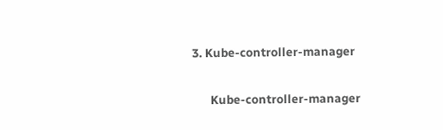3. Kube-controller-manager

      Kube-controller-manager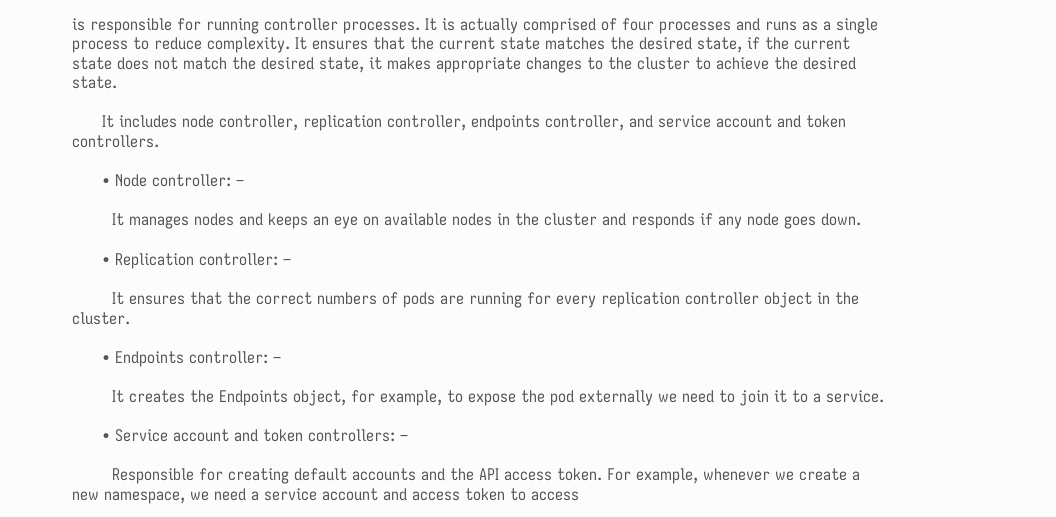is responsible for running controller processes. It is actually comprised of four processes and runs as a single process to reduce complexity. It ensures that the current state matches the desired state, if the current state does not match the desired state, it makes appropriate changes to the cluster to achieve the desired state.

      It includes node controller, replication controller, endpoints controller, and service account and token controllers.

      • Node controller: –

        It manages nodes and keeps an eye on available nodes in the cluster and responds if any node goes down.

      • Replication controller: –

        It ensures that the correct numbers of pods are running for every replication controller object in the cluster.

      • Endpoints controller: –

        It creates the Endpoints object, for example, to expose the pod externally we need to join it to a service.

      • Service account and token controllers: –

        Responsible for creating default accounts and the API access token. For example, whenever we create a new namespace, we need a service account and access token to access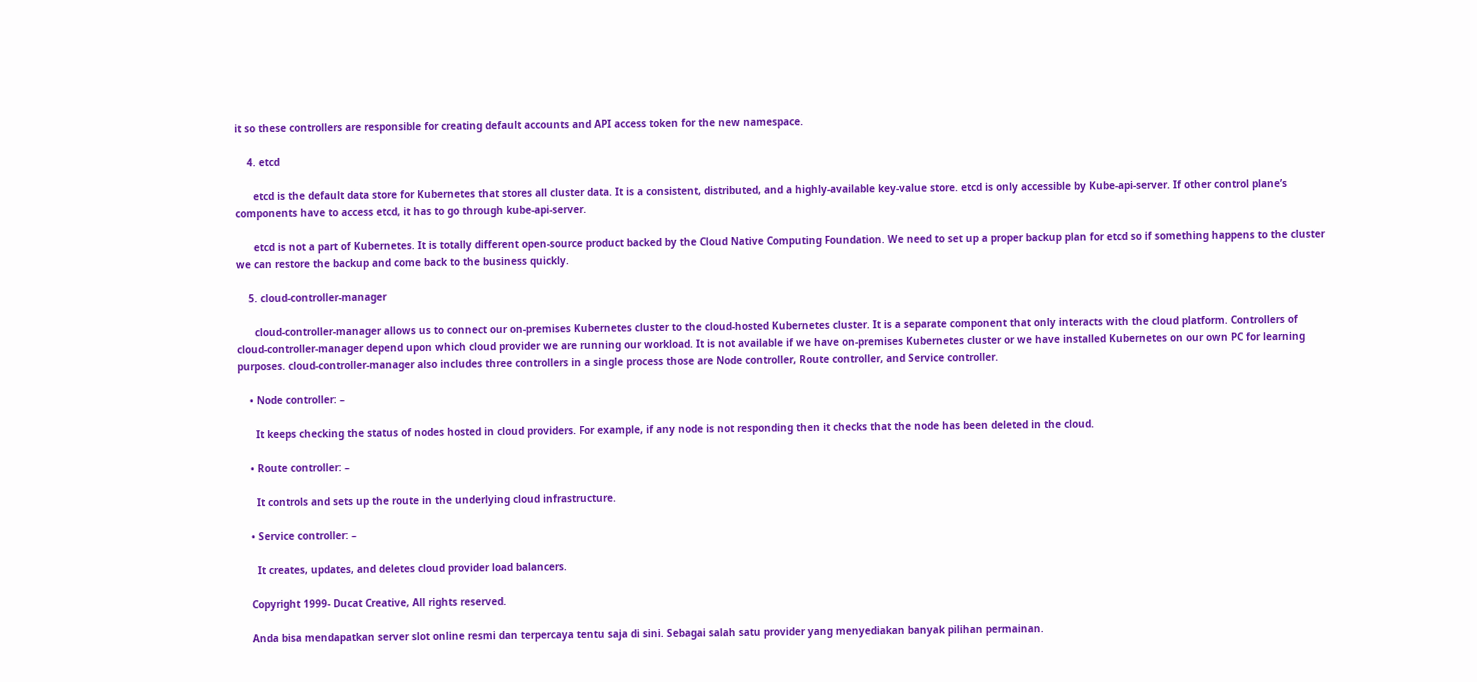it so these controllers are responsible for creating default accounts and API access token for the new namespace.

    4. etcd

      etcd is the default data store for Kubernetes that stores all cluster data. It is a consistent, distributed, and a highly-available key-value store. etcd is only accessible by Kube-api-server. If other control plane’s components have to access etcd, it has to go through kube-api-server.

      etcd is not a part of Kubernetes. It is totally different open-source product backed by the Cloud Native Computing Foundation. We need to set up a proper backup plan for etcd so if something happens to the cluster we can restore the backup and come back to the business quickly.

    5. cloud-controller-manager

      cloud-controller-manager allows us to connect our on-premises Kubernetes cluster to the cloud-hosted Kubernetes cluster. It is a separate component that only interacts with the cloud platform. Controllers of cloud-controller-manager depend upon which cloud provider we are running our workload. It is not available if we have on-premises Kubernetes cluster or we have installed Kubernetes on our own PC for learning purposes. cloud-controller-manager also includes three controllers in a single process those are Node controller, Route controller, and Service controller.

    • Node controller: –

      It keeps checking the status of nodes hosted in cloud providers. For example, if any node is not responding then it checks that the node has been deleted in the cloud.

    • Route controller: –

      It controls and sets up the route in the underlying cloud infrastructure.

    • Service controller: –

      It creates, updates, and deletes cloud provider load balancers.

    Copyright 1999- Ducat Creative, All rights reserved.

    Anda bisa mendapatkan server slot online resmi dan terpercaya tentu saja di sini. Sebagai salah satu provider yang menyediakan banyak pilihan permainan.